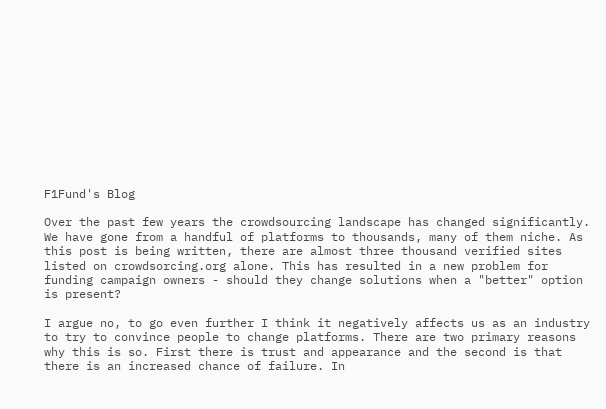F1Fund's Blog

Over the past few years the crowdsourcing landscape has changed significantly. We have gone from a handful of platforms to thousands, many of them niche. As this post is being written, there are almost three thousand verified sites listed on crowdsorcing.org alone. This has resulted in a new problem for funding campaign owners - should they change solutions when a "better" option is present?

I argue no, to go even further I think it negatively affects us as an industry to try to convince people to change platforms. There are two primary reasons why this is so. First there is trust and appearance and the second is that there is an increased chance of failure. In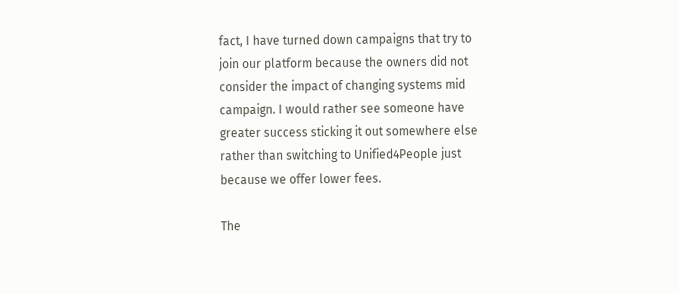fact, I have turned down campaigns that try to join our platform because the owners did not consider the impact of changing systems mid campaign. I would rather see someone have greater success sticking it out somewhere else rather than switching to Unified4People just because we offer lower fees.

The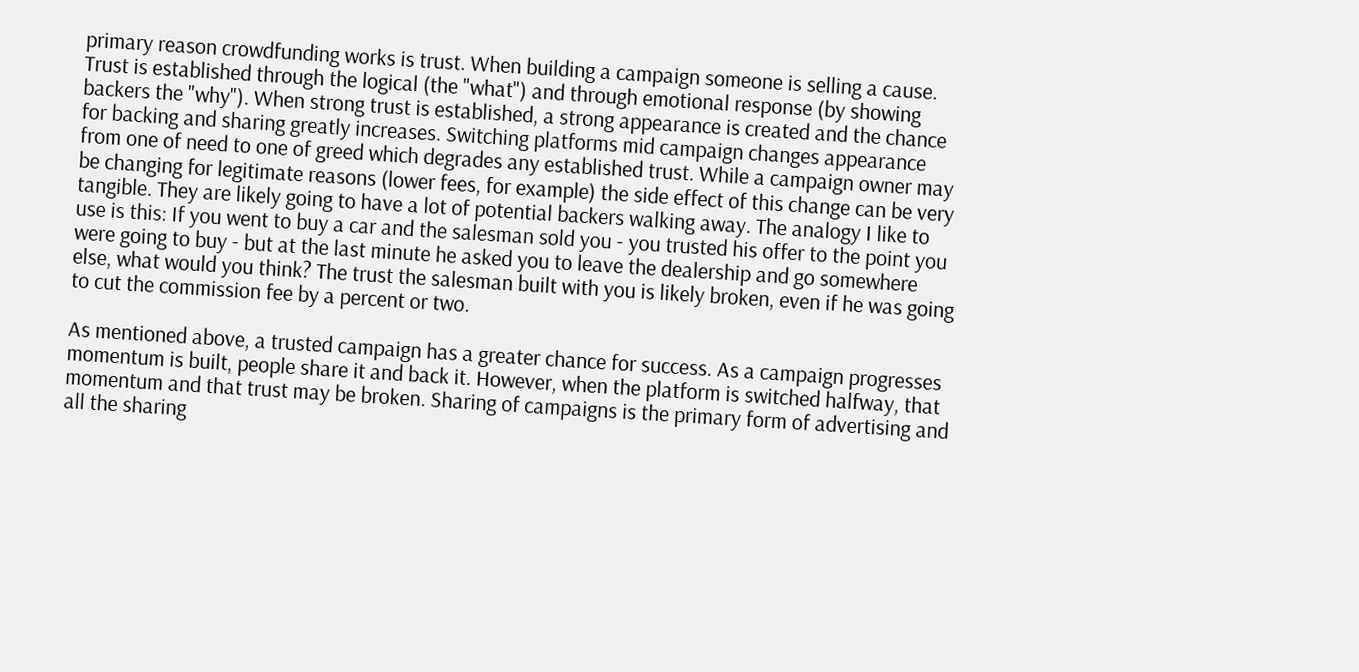primary reason crowdfunding works is trust. When building a campaign someone is selling a cause. Trust is established through the logical (the "what") and through emotional response (by showing backers the "why"). When strong trust is established, a strong appearance is created and the chance for backing and sharing greatly increases. Switching platforms mid campaign changes appearance from one of need to one of greed which degrades any established trust. While a campaign owner may be changing for legitimate reasons (lower fees, for example) the side effect of this change can be very tangible. They are likely going to have a lot of potential backers walking away. The analogy I like to use is this: If you went to buy a car and the salesman sold you - you trusted his offer to the point you were going to buy - but at the last minute he asked you to leave the dealership and go somewhere else, what would you think? The trust the salesman built with you is likely broken, even if he was going to cut the commission fee by a percent or two.

As mentioned above, a trusted campaign has a greater chance for success. As a campaign progresses momentum is built, people share it and back it. However, when the platform is switched halfway, that momentum and that trust may be broken. Sharing of campaigns is the primary form of advertising and all the sharing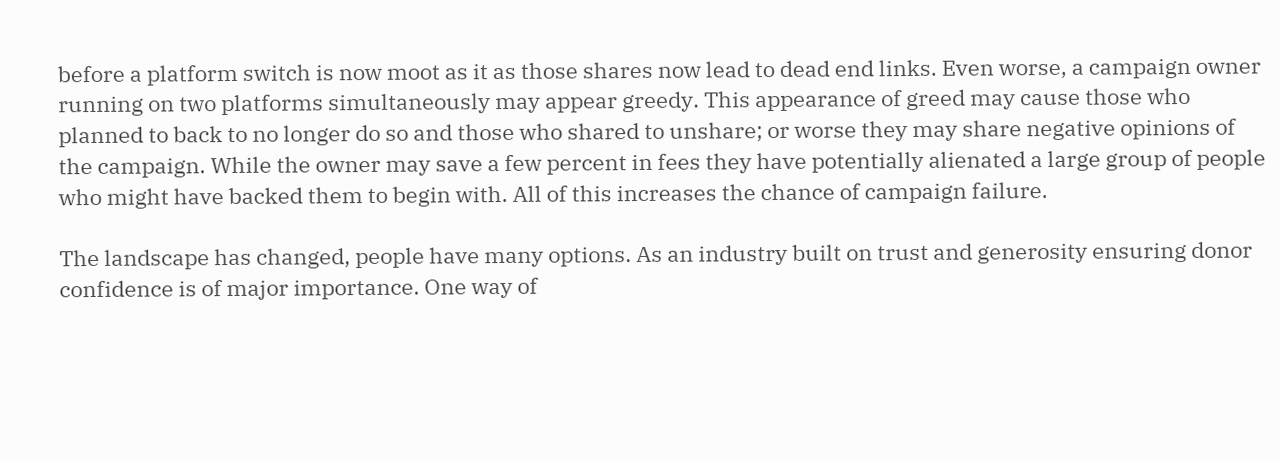before a platform switch is now moot as it as those shares now lead to dead end links. Even worse, a campaign owner running on two platforms simultaneously may appear greedy. This appearance of greed may cause those who planned to back to no longer do so and those who shared to unshare; or worse they may share negative opinions of the campaign. While the owner may save a few percent in fees they have potentially alienated a large group of people who might have backed them to begin with. All of this increases the chance of campaign failure.

The landscape has changed, people have many options. As an industry built on trust and generosity ensuring donor confidence is of major importance. One way of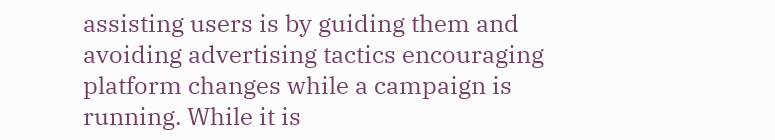assisting users is by guiding them and avoiding advertising tactics encouraging platform changes while a campaign is running. While it is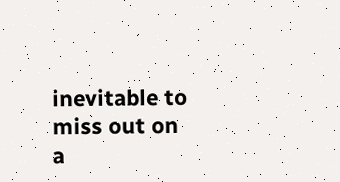inevitable to miss out on a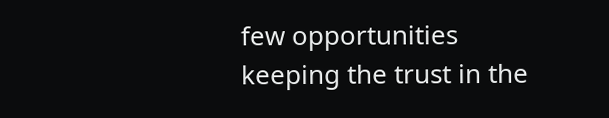few opportunities keeping the trust in the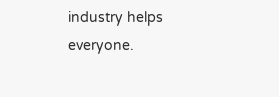industry helps everyone.